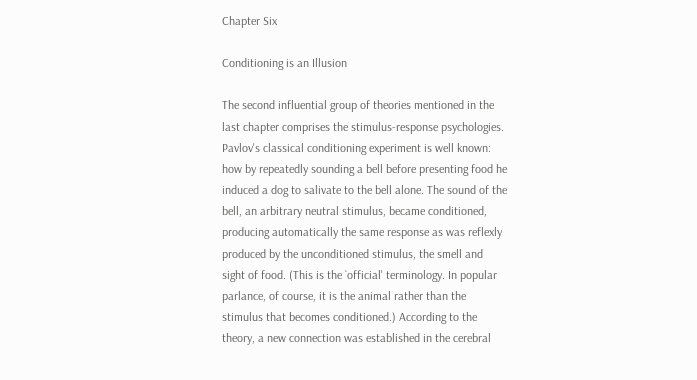Chapter Six

Conditioning is an Illusion

The second influential group of theories mentioned in the last chapter comprises the stimulus-response psychologies. Pavlov's classical conditioning experiment is well known: how by repeatedly sounding a bell before presenting food he induced a dog to salivate to the bell alone. The sound of the bell, an arbitrary neutral stimulus, became conditioned, producing automatically the same response as was reflexly produced by the unconditioned stimulus, the smell and sight of food. (This is the `official' terminology. In popular parlance, of course, it is the animal rather than the stimulus that becomes conditioned.) According to the theory, a new connection was established in the cerebral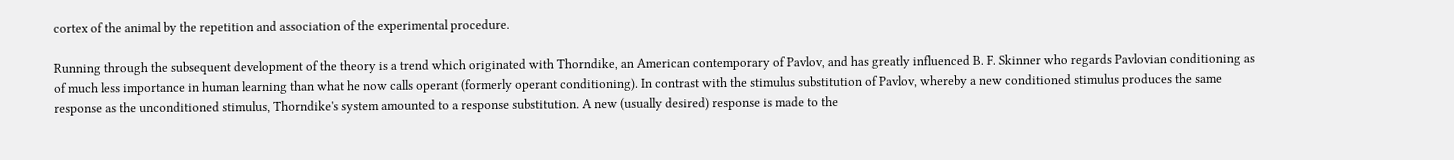cortex of the animal by the repetition and association of the experimental procedure.

Running through the subsequent development of the theory is a trend which originated with Thorndike, an American contemporary of Pavlov, and has greatly influenced B. F. Skinner who regards Pavlovian conditioning as of much less importance in human learning than what he now calls operant (formerly operant conditioning). In contrast with the stimulus substitution of Pavlov, whereby a new conditioned stimulus produces the same response as the unconditioned stimulus, Thorndike's system amounted to a response substitution. A new (usually desired) response is made to the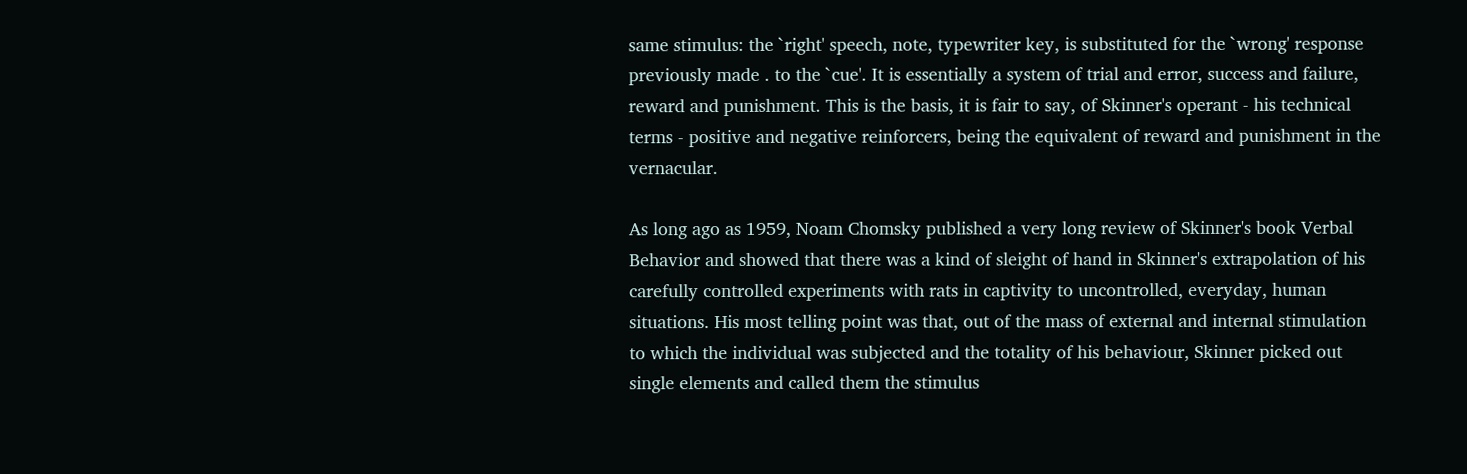same stimulus: the `right' speech, note, typewriter key, is substituted for the `wrong' response previously made . to the `cue'. It is essentially a system of trial and error, success and failure, reward and punishment. This is the basis, it is fair to say, of Skinner's operant - his technical terms - positive and negative reinforcers, being the equivalent of reward and punishment in the vernacular.

As long ago as 1959, Noam Chomsky published a very long review of Skinner's book Verbal Behavior and showed that there was a kind of sleight of hand in Skinner's extrapolation of his carefully controlled experiments with rats in captivity to uncontrolled, everyday, human situations. His most telling point was that, out of the mass of external and internal stimulation to which the individual was subjected and the totality of his behaviour, Skinner picked out single elements and called them the stimulus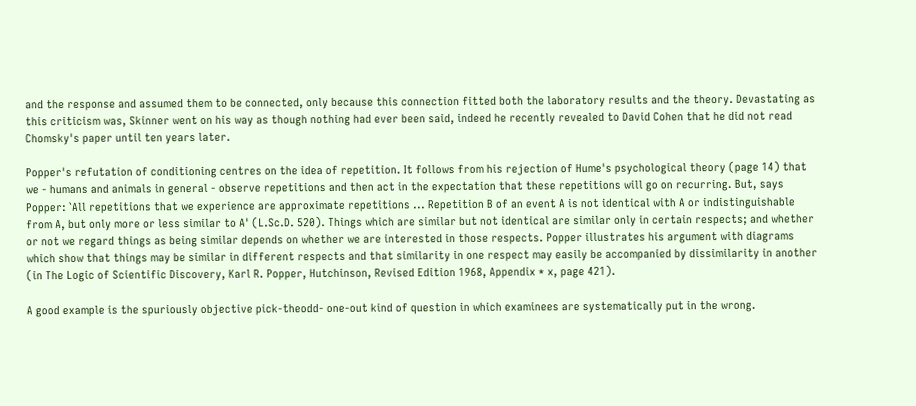and the response and assumed them to be connected, only because this connection fitted both the laboratory results and the theory. Devastating as this criticism was, Skinner went on his way as though nothing had ever been said, indeed he recently revealed to David Cohen that he did not read Chomsky's paper until ten years later.

Popper's refutation of conditioning centres on the idea of repetition. It follows from his rejection of Hume's psychological theory (page 14) that we - humans and animals in general - observe repetitions and then act in the expectation that these repetitions will go on recurring. But, says Popper: `All repetitions that we experience are approximate repetitions ... Repetition B of an event A is not identical with A or indistinguishable from A, but only more or less similar to A' (L.Sc.D. 520). Things which are similar but not identical are similar only in certain respects; and whether or not we regard things as being similar depends on whether we are interested in those respects. Popper illustrates his argument with diagrams which show that things may be similar in different respects and that similarity in one respect may easily be accompanied by dissimilarity in another (in The Logic of Scientific Discovery, Karl R. Popper, Hutchinson, Revised Edition 1968, Appendix * x, page 421).

A good example is the spuriously objective pick-theodd- one-out kind of question in which examinees are systematically put in the wrong.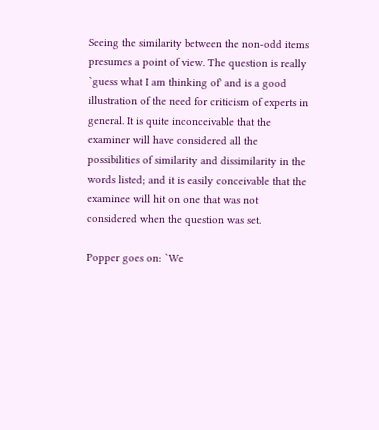Seeing the similarity between the non-odd items presumes a point of view. The question is really `guess what I am thinking of' and is a good illustration of the need for criticism of experts in general. It is quite inconceivable that the examiner will have considered all the possibilities of similarity and dissimilarity in the words listed; and it is easily conceivable that the examinee will hit on one that was not considered when the question was set.

Popper goes on: `We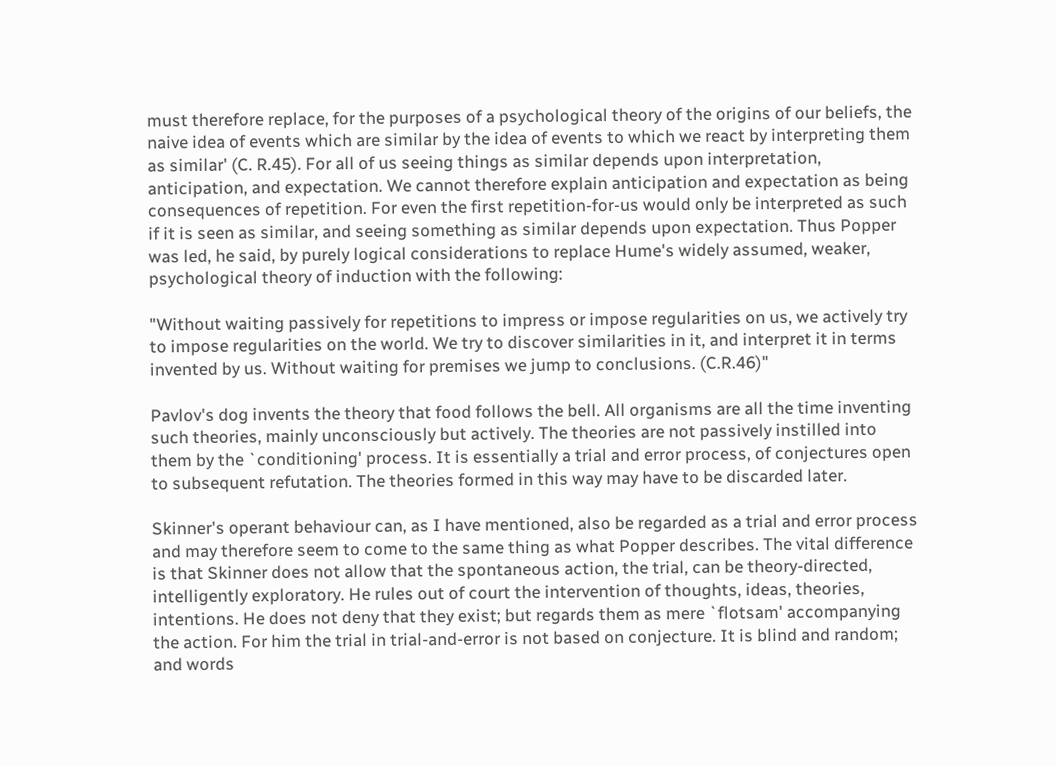must therefore replace, for the purposes of a psychological theory of the origins of our beliefs, the naive idea of events which are similar by the idea of events to which we react by interpreting them as similar' (C. R.45). For all of us seeing things as similar depends upon interpretation, anticipation, and expectation. We cannot therefore explain anticipation and expectation as being consequences of repetition. For even the first repetition-for-us would only be interpreted as such if it is seen as similar, and seeing something as similar depends upon expectation. Thus Popper was led, he said, by purely logical considerations to replace Hume's widely assumed, weaker, psychological theory of induction with the following:

"Without waiting passively for repetitions to impress or impose regularities on us, we actively try to impose regularities on the world. We try to discover similarities in it, and interpret it in terms invented by us. Without waiting for premises we jump to conclusions. (C.R.46)"

Pavlov's dog invents the theory that food follows the bell. All organisms are all the time inventing such theories, mainly unconsciously but actively. The theories are not passively instilled into them by the `conditioning' process. It is essentially a trial and error process, of conjectures open to subsequent refutation. The theories formed in this way may have to be discarded later.

Skinner's operant behaviour can, as I have mentioned, also be regarded as a trial and error process and may therefore seem to come to the same thing as what Popper describes. The vital difference is that Skinner does not allow that the spontaneous action, the trial, can be theory-directed, intelligently exploratory. He rules out of court the intervention of thoughts, ideas, theories, intentions. He does not deny that they exist; but regards them as mere `flotsam' accompanying the action. For him the trial in trial-and-error is not based on conjecture. It is blind and random; and words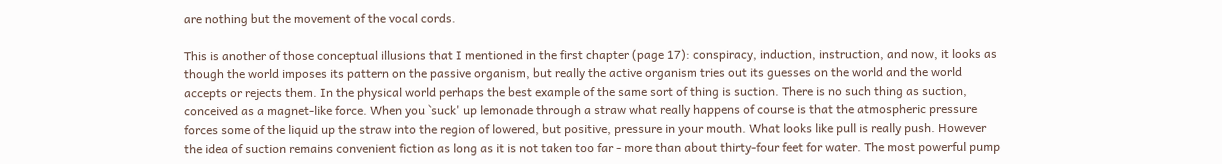are nothing but the movement of the vocal cords.

This is another of those conceptual illusions that I mentioned in the first chapter (page 17): conspiracy, induction, instruction, and now, it looks as though the world imposes its pattern on the passive organism, but really the active organism tries out its guesses on the world and the world accepts or rejects them. In the physical world perhaps the best example of the same sort of thing is suction. There is no such thing as suction, conceived as a magnet-like force. When you `suck' up lemonade through a straw what really happens of course is that the atmospheric pressure forces some of the liquid up the straw into the region of lowered, but positive, pressure in your mouth. What looks like pull is really push. However the idea of suction remains convenient fiction as long as it is not taken too far - more than about thirty-four feet for water. The most powerful pump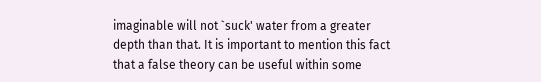imaginable will not `suck' water from a greater depth than that. It is important to mention this fact that a false theory can be useful within some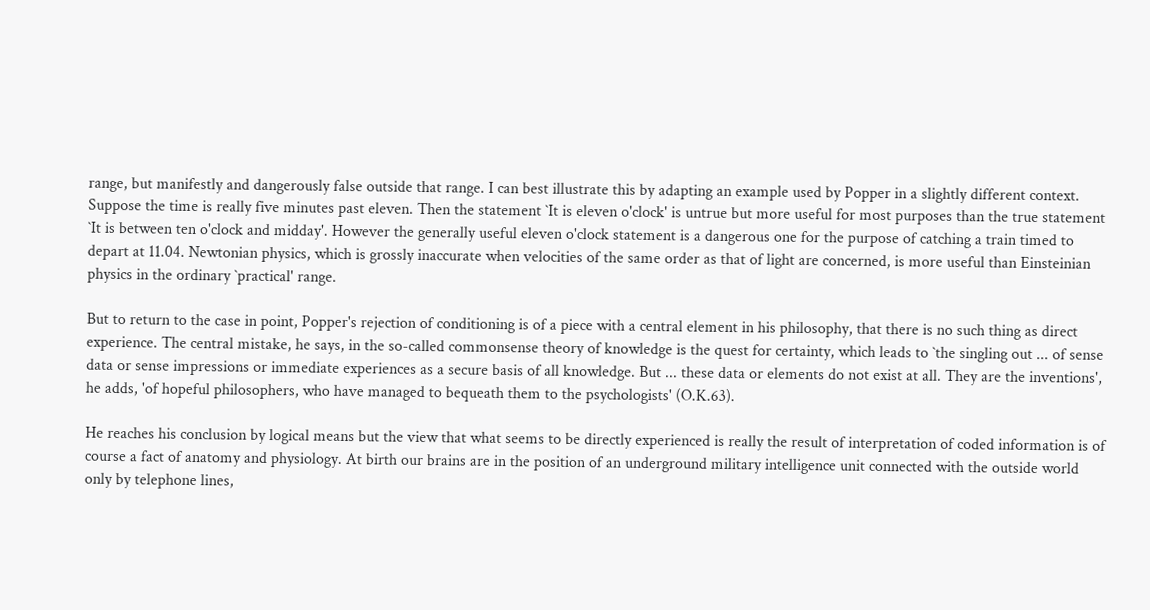range, but manifestly and dangerously false outside that range. I can best illustrate this by adapting an example used by Popper in a slightly different context. Suppose the time is really five minutes past eleven. Then the statement `It is eleven o'clock' is untrue but more useful for most purposes than the true statement `It is between ten o'clock and midday'. However the generally useful eleven o'clock statement is a dangerous one for the purpose of catching a train timed to depart at 11.04. Newtonian physics, which is grossly inaccurate when velocities of the same order as that of light are concerned, is more useful than Einsteinian physics in the ordinary `practical' range.

But to return to the case in point, Popper's rejection of conditioning is of a piece with a central element in his philosophy, that there is no such thing as direct experience. The central mistake, he says, in the so-called commonsense theory of knowledge is the quest for certainty, which leads to `the singling out ... of sense data or sense impressions or immediate experiences as a secure basis of all knowledge. But ... these data or elements do not exist at all. They are the inventions', he adds, 'of hopeful philosophers, who have managed to bequeath them to the psychologists' (O.K.63).

He reaches his conclusion by logical means but the view that what seems to be directly experienced is really the result of interpretation of coded information is of course a fact of anatomy and physiology. At birth our brains are in the position of an underground military intelligence unit connected with the outside world only by telephone lines,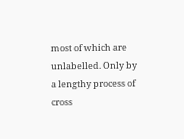most of which are unlabelled. Only by a lengthy process of cross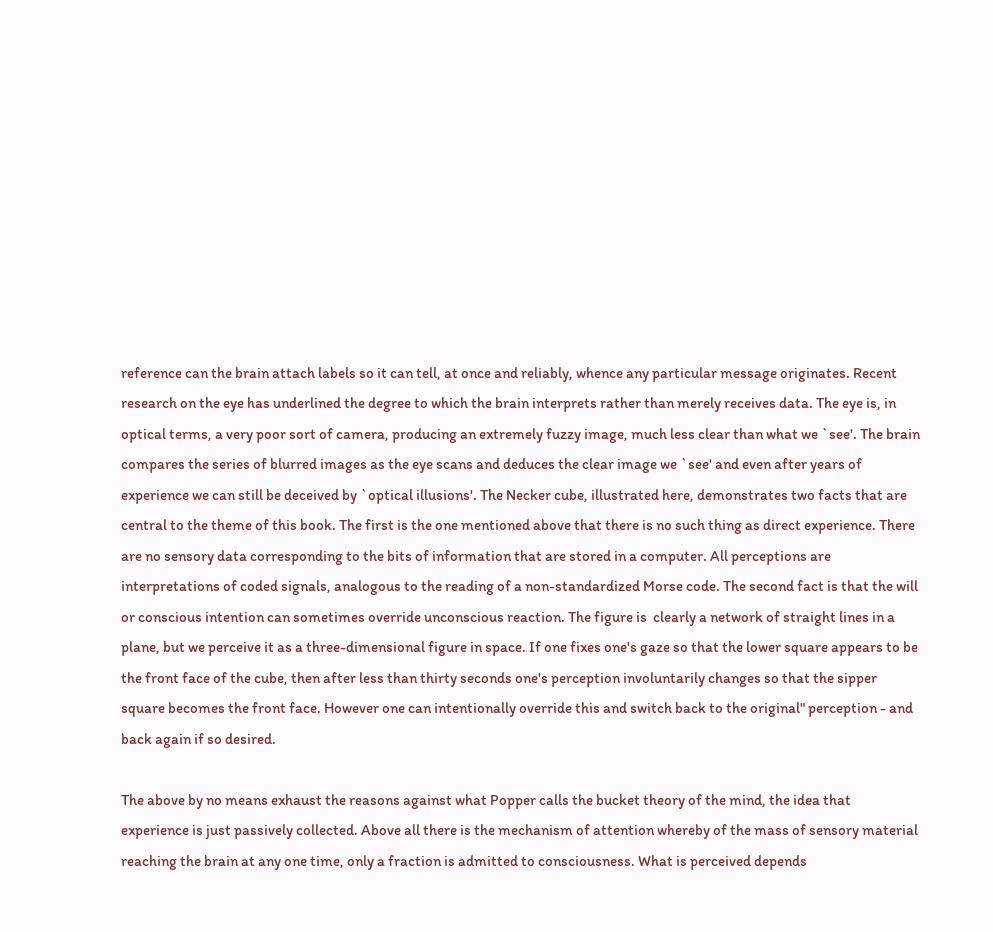reference can the brain attach labels so it can tell, at once and reliably, whence any particular message originates. Recent research on the eye has underlined the degree to which the brain interprets rather than merely receives data. The eye is, in optical terms, a very poor sort of camera, producing an extremely fuzzy image, much less clear than what we `see'. The brain compares the series of blurred images as the eye scans and deduces the clear image we `see' and even after years of experience we can still be deceived by `optical illusions'. The Necker cube, illustrated here, demonstrates two facts that are central to the theme of this book. The first is the one mentioned above that there is no such thing as direct experience. There are no sensory data corresponding to the bits of information that are stored in a computer. All perceptions are interpretations of coded signals, analogous to the reading of a non-standardized Morse code. The second fact is that the will or conscious intention can sometimes override unconscious reaction. The figure is  clearly a network of straight lines in a plane, but we perceive it as a three-dimensional figure in space. If one fixes one's gaze so that the lower square appears to be the front face of the cube, then after less than thirty seconds one's perception involuntarily changes so that the sipper square becomes the front face. However one can intentionally override this and switch back to the original" perception - and back again if so desired.

The above by no means exhaust the reasons against what Popper calls the bucket theory of the mind, the idea that experience is just passively collected. Above all there is the mechanism of attention whereby of the mass of sensory material reaching the brain at any one time, only a fraction is admitted to consciousness. What is perceived depends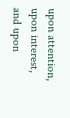upon attention, upon interest, and upon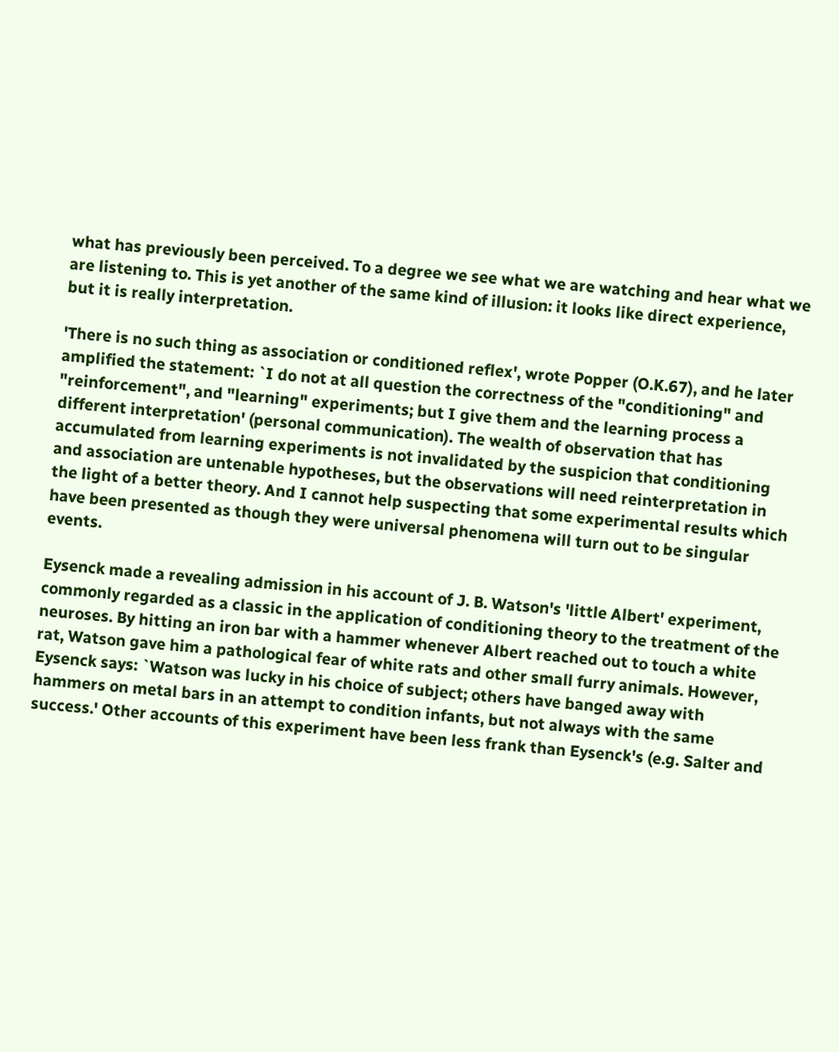what has previously been perceived. To a degree we see what we are watching and hear what we are listening to. This is yet another of the same kind of illusion: it looks like direct experience, but it is really interpretation.

'There is no such thing as association or conditioned reflex', wrote Popper (O.K.67), and he later amplified the statement: `I do not at all question the correctness of the "conditioning" and "reinforcement", and "learning" experiments; but I give them and the learning process a different interpretation' (personal communication). The wealth of observation that has accumulated from learning experiments is not invalidated by the suspicion that conditioning and association are untenable hypotheses, but the observations will need reinterpretation in the light of a better theory. And I cannot help suspecting that some experimental results which have been presented as though they were universal phenomena will turn out to be singular events.

Eysenck made a revealing admission in his account of J. B. Watson's 'little Albert' experiment, commonly regarded as a classic in the application of conditioning theory to the treatment of the neuroses. By hitting an iron bar with a hammer whenever Albert reached out to touch a white rat, Watson gave him a pathological fear of white rats and other small furry animals. However, Eysenck says: `Watson was lucky in his choice of subject; others have banged away with hammers on metal bars in an attempt to condition infants, but not always with the same success.' Other accounts of this experiment have been less frank than Eysenck's (e.g. Salter and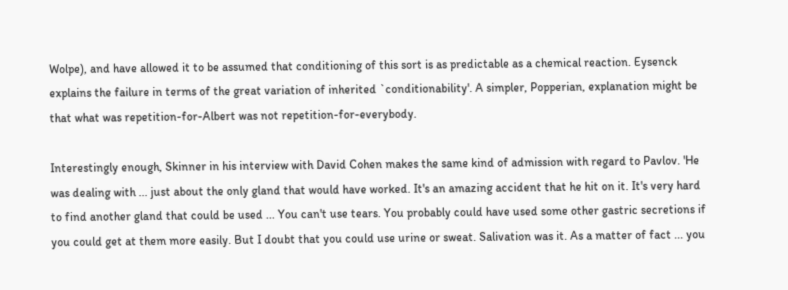Wolpe), and have allowed it to be assumed that conditioning of this sort is as predictable as a chemical reaction. Eysenck explains the failure in terms of the great variation of inherited `conditionability'. A simpler, Popperian, explanation might be that what was repetition-for-Albert was not repetition-for-everybody.

Interestingly enough, Skinner in his interview with David Cohen makes the same kind of admission with regard to Pavlov. 'He was dealing with ... just about the only gland that would have worked. It's an amazing accident that he hit on it. It's very hard to find another gland that could be used ... You can't use tears. You probably could have used some other gastric secretions if you could get at them more easily. But I doubt that you could use urine or sweat. Salivation was it. As a matter of fact ... you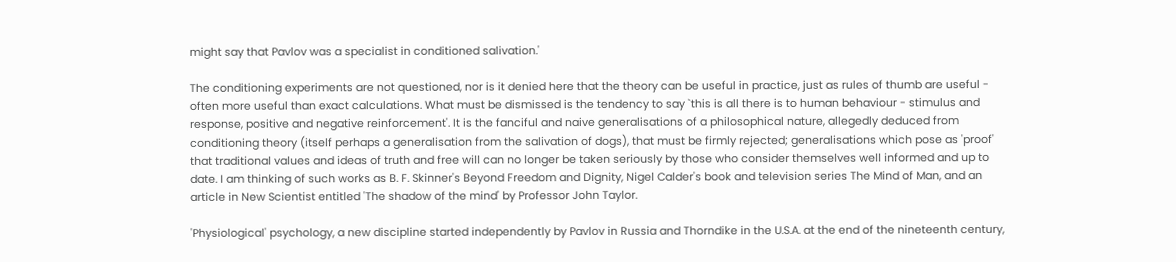might say that Pavlov was a specialist in conditioned salivation.'

The conditioning experiments are not questioned, nor is it denied here that the theory can be useful in practice, just as rules of thumb are useful - often more useful than exact calculations. What must be dismissed is the tendency to say `this is all there is to human behaviour - stimulus and response, positive and negative reinforcement'. It is the fanciful and naive generalisations of a philosophical nature, allegedly deduced from conditioning theory (itself perhaps a generalisation from the salivation of dogs), that must be firmly rejected; generalisations which pose as 'proof' that traditional values and ideas of truth and free will can no longer be taken seriously by those who consider themselves well informed and up to date. I am thinking of such works as B. F. Skinner's Beyond Freedom and Dignity, Nigel Calder's book and television series The Mind of Man, and an article in New Scientist entitled 'The shadow of the mind' by Professor John Taylor.

'Physiological' psychology, a new discipline started independently by Pavlov in Russia and Thorndike in the U.S.A. at the end of the nineteenth century,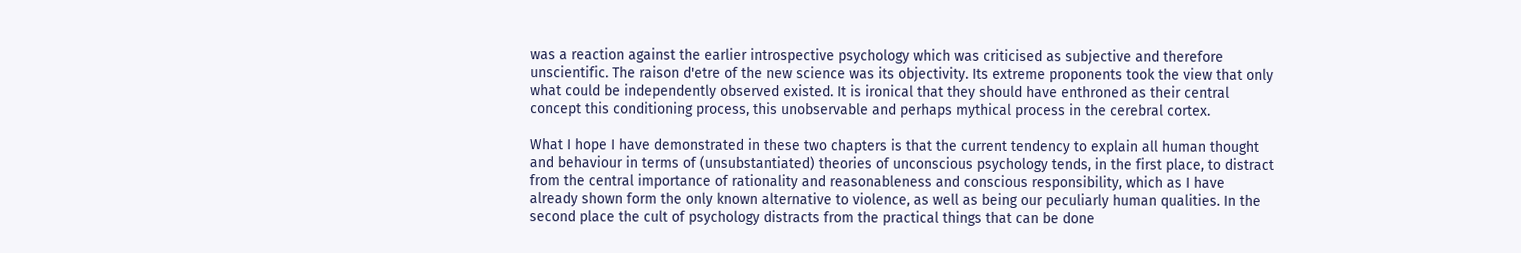was a reaction against the earlier introspective psychology which was criticised as subjective and therefore unscientific. The raison d'etre of the new science was its objectivity. Its extreme proponents took the view that only what could be independently observed existed. It is ironical that they should have enthroned as their central concept this conditioning process, this unobservable and perhaps mythical process in the cerebral cortex.

What I hope I have demonstrated in these two chapters is that the current tendency to explain all human thought and behaviour in terms of (unsubstantiated) theories of unconscious psychology tends, in the first place, to distract from the central importance of rationality and reasonableness and conscious responsibility, which as I have already shown form the only known alternative to violence, as well as being our peculiarly human qualities. In the second place the cult of psychology distracts from the practical things that can be done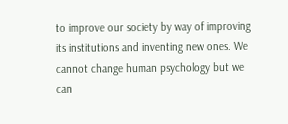to improve our society by way of improving its institutions and inventing new ones. We cannot change human psychology but we can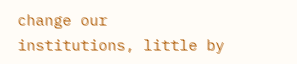change our institutions, little by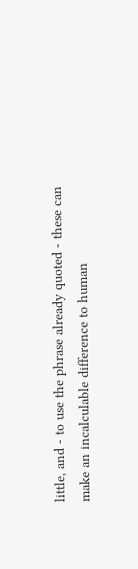little, and - to use the phrase already quoted - these can make an incalculable difference to human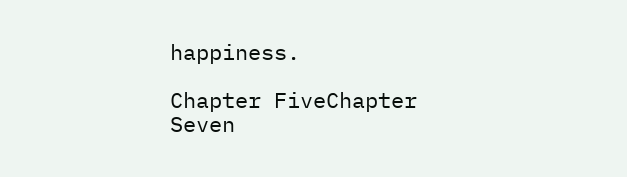happiness.

Chapter FiveChapter Seven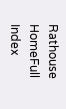Rathouse HomeFull Index